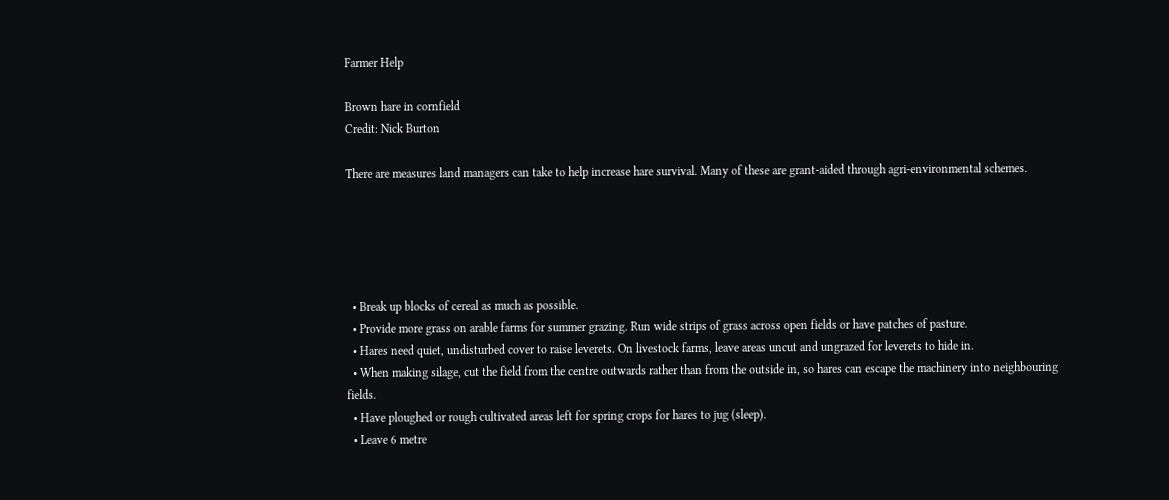Farmer Help

Brown hare in cornfield
Credit: Nick Burton

There are measures land managers can take to help increase hare survival. Many of these are grant-aided through agri-environmental schemes.





  • Break up blocks of cereal as much as possible.
  • Provide more grass on arable farms for summer grazing. Run wide strips of grass across open fields or have patches of pasture.
  • Hares need quiet, undisturbed cover to raise leverets. On livestock farms, leave areas uncut and ungrazed for leverets to hide in.
  • When making silage, cut the field from the centre outwards rather than from the outside in, so hares can escape the machinery into neighbouring fields.
  • Have ploughed or rough cultivated areas left for spring crops for hares to jug (sleep).
  • Leave 6 metre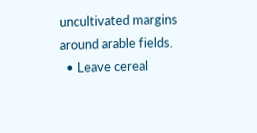uncultivated margins around arable fields.
  • Leave cereal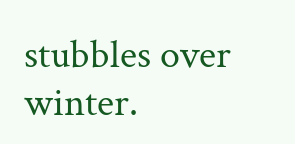stubbles over winter.